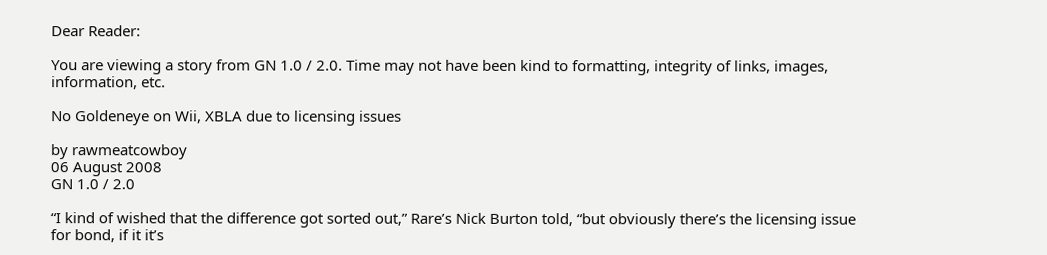Dear Reader:

You are viewing a story from GN 1.0 / 2.0. Time may not have been kind to formatting, integrity of links, images, information, etc.

No Goldeneye on Wii, XBLA due to licensing issues

by rawmeatcowboy
06 August 2008
GN 1.0 / 2.0

“I kind of wished that the difference got sorted out,” Rare’s Nick Burton told, “but obviously there’s the licensing issue for bond, if it it’s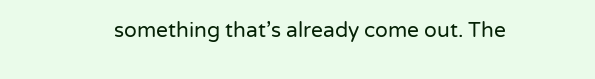something that’s already come out. The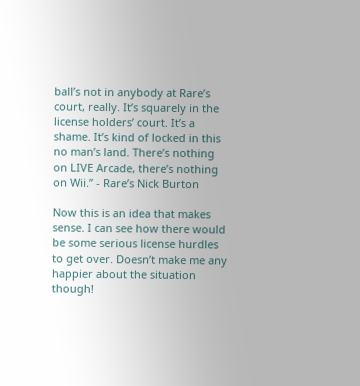ball’s not in anybody at Rare’s court, really. It’s squarely in the license holders’ court. It’s a shame. It’s kind of locked in this no man’s land. There’s nothing on LIVE Arcade, there’s nothing on Wii.” - Rare’s Nick Burton

Now this is an idea that makes sense. I can see how there would be some serious license hurdles to get over. Doesn’t make me any happier about the situation though!